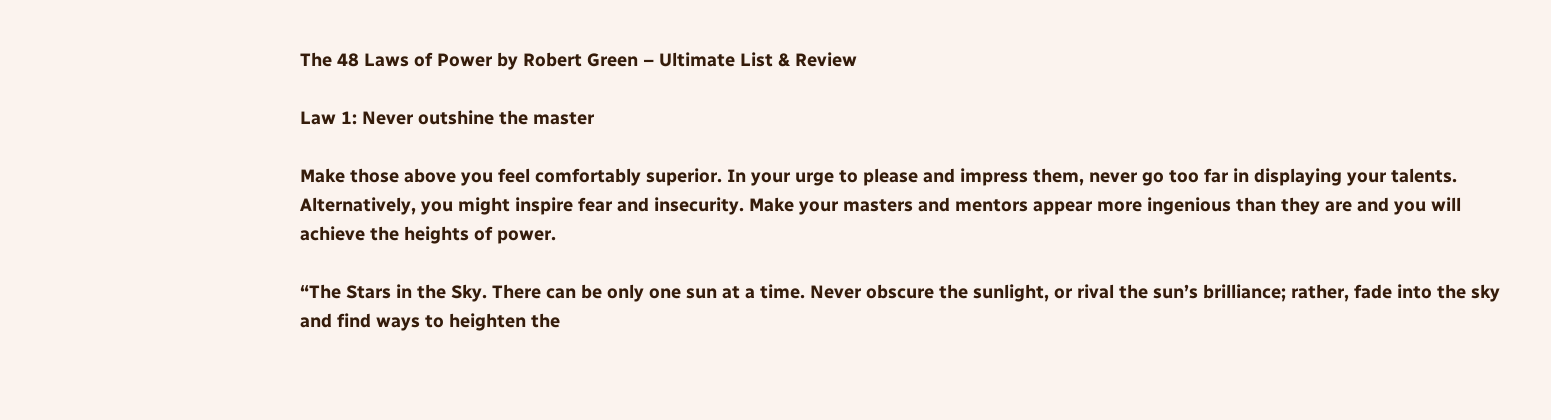The 48 Laws of Power by Robert Green – Ultimate List & Review

Law 1: Never outshine the master

Make those above you feel comfortably superior. In your urge to please and impress them, never go too far in displaying your talents. Alternatively, you might inspire fear and insecurity. Make your masters and mentors appear more ingenious than they are and you will achieve the heights of power.

“The Stars in the Sky. There can be only one sun at a time. Never obscure the sunlight, or rival the sun’s brilliance; rather, fade into the sky and find ways to heighten the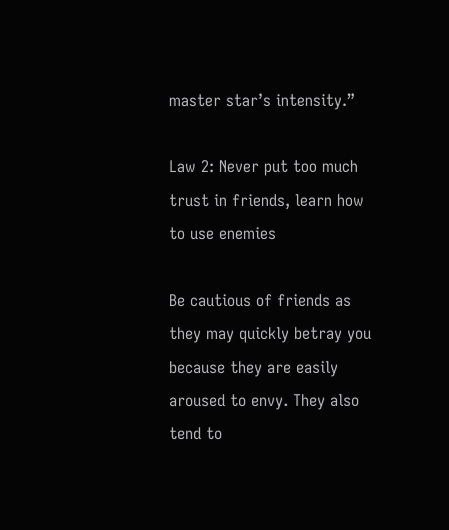master star’s intensity.”

Law 2: Never put too much trust in friends, learn how to use enemies

Be cautious of friends as they may quickly betray you because they are easily aroused to envy. They also tend to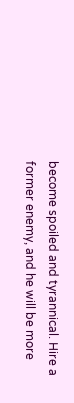become spoiled and tyrannical. Hire a former enemy, and he will be more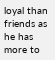loyal than friends as he has more to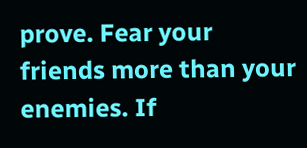prove. Fear your friends more than your enemies. If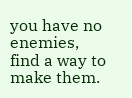you have no enemies, find a way to make them.